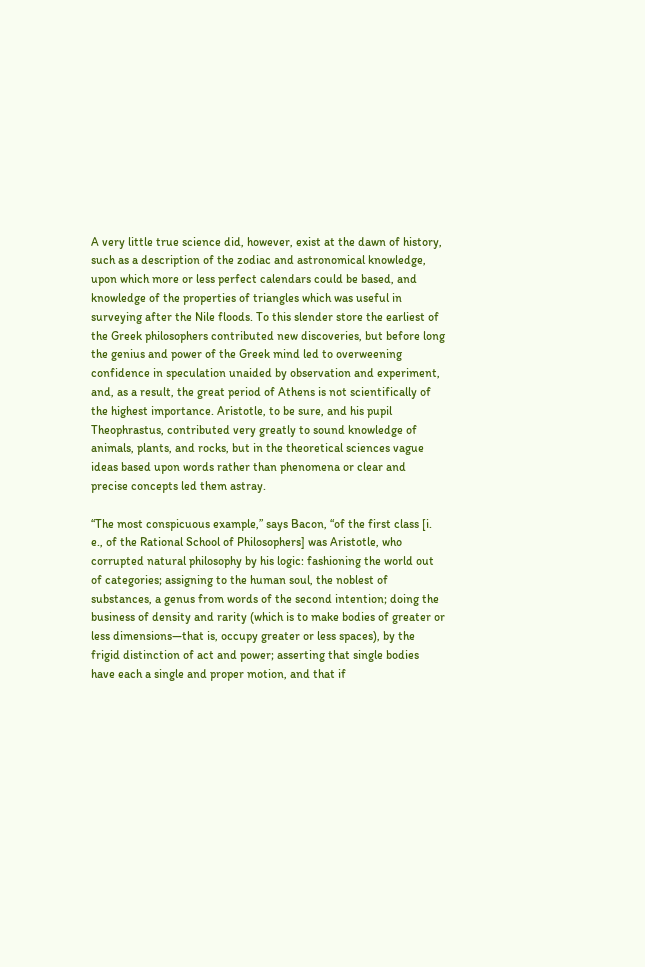A very little true science did, however, exist at the dawn of history, such as a description of the zodiac and astronomical knowledge, upon which more or less perfect calendars could be based, and knowledge of the properties of triangles which was useful in surveying after the Nile floods. To this slender store the earliest of the Greek philosophers contributed new discoveries, but before long the genius and power of the Greek mind led to overweening confidence in speculation unaided by observation and experiment, and, as a result, the great period of Athens is not scientifically of the highest importance. Aristotle, to be sure, and his pupil Theophrastus, contributed very greatly to sound knowledge of animals, plants, and rocks, but in the theoretical sciences vague ideas based upon words rather than phenomena or clear and precise concepts led them astray.

“The most conspicuous example,” says Bacon, “of the first class [i. e., of the Rational School of Philosophers] was Aristotle, who corrupted natural philosophy by his logic: fashioning the world out of categories; assigning to the human soul, the noblest of substances, a genus from words of the second intention; doing the business of density and rarity (which is to make bodies of greater or less dimensions—that is, occupy greater or less spaces), by the frigid distinction of act and power; asserting that single bodies have each a single and proper motion, and that if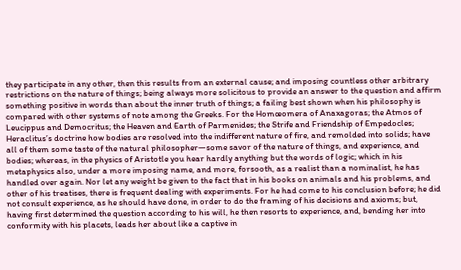they participate in any other, then this results from an external cause; and imposing countless other arbitrary restrictions on the nature of things; being always more solicitous to provide an answer to the question and affirm something positive in words than about the inner truth of things; a failing best shown when his philosophy is compared with other systems of note among the Greeks. For the Homœomera of Anaxagoras; the Atmos of Leucippus and Democritus; the Heaven and Earth of Parmenides; the Strife and Friendship of Empedocles; Heraclitus’s doctrine how bodies are resolved into the indifferent nature of fire, and remolded into solids; have all of them some taste of the natural philosopher—some savor of the nature of things, and experience, and bodies; whereas, in the physics of Aristotle you hear hardly anything but the words of logic; which in his metaphysics also, under a more imposing name, and more, forsooth, as a realist than a nominalist, he has handled over again. Nor let any weight be given to the fact that in his books on animals and his problems, and other of his treatises, there is frequent dealing with experiments. For he had come to his conclusion before; he did not consult experience, as he should have done, in order to do the framing of his decisions and axioms; but, having first determined the question according to his will, he then resorts to experience, and, bending her into conformity with his placets, leads her about like a captive in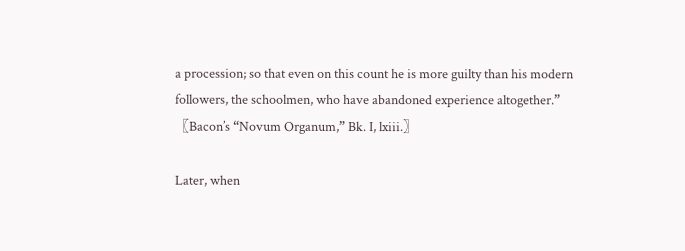a procession; so that even on this count he is more guilty than his modern followers, the schoolmen, who have abandoned experience altogether.”〖Bacon’s “Novum Organum,” Bk. I, lxiii.〗

Later, when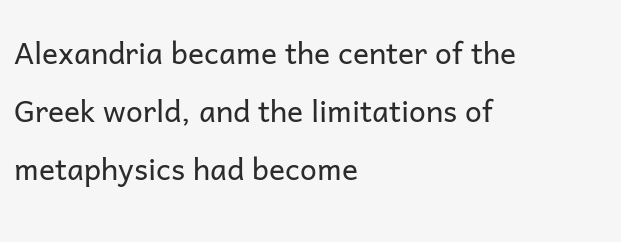Alexandria became the center of the Greek world, and the limitations of metaphysics had become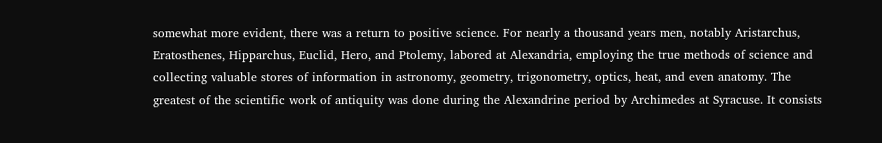somewhat more evident, there was a return to positive science. For nearly a thousand years men, notably Aristarchus, Eratosthenes, Hipparchus, Euclid, Hero, and Ptolemy, labored at Alexandria, employing the true methods of science and collecting valuable stores of information in astronomy, geometry, trigonometry, optics, heat, and even anatomy. The greatest of the scientific work of antiquity was done during the Alexandrine period by Archimedes at Syracuse. It consists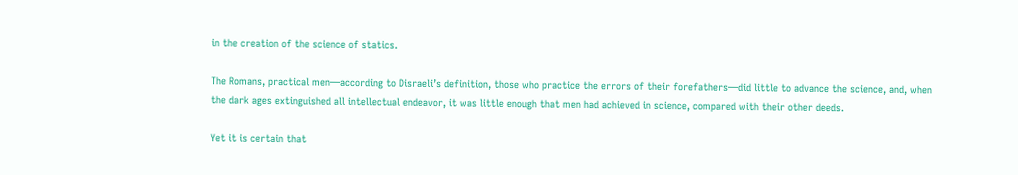in the creation of the science of statics.

The Romans, practical men—according to Disraeli’s definition, those who practice the errors of their forefathers—did little to advance the science, and, when the dark ages extinguished all intellectual endeavor, it was little enough that men had achieved in science, compared with their other deeds.

Yet it is certain that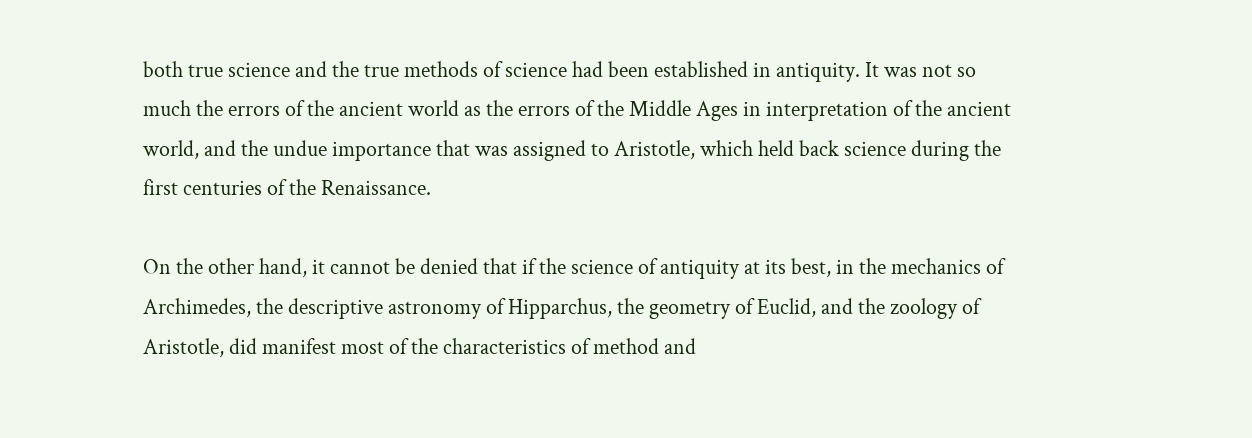both true science and the true methods of science had been established in antiquity. It was not so much the errors of the ancient world as the errors of the Middle Ages in interpretation of the ancient world, and the undue importance that was assigned to Aristotle, which held back science during the first centuries of the Renaissance.

On the other hand, it cannot be denied that if the science of antiquity at its best, in the mechanics of Archimedes, the descriptive astronomy of Hipparchus, the geometry of Euclid, and the zoology of Aristotle, did manifest most of the characteristics of method and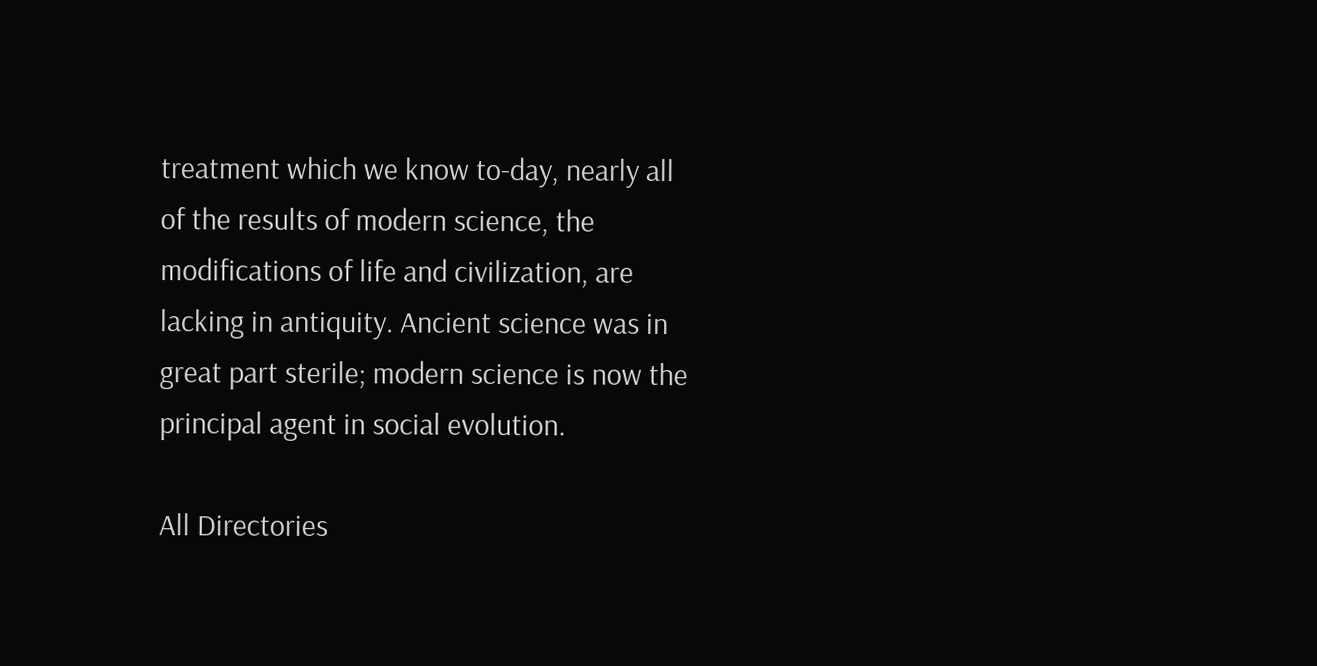treatment which we know to-day, nearly all of the results of modern science, the modifications of life and civilization, are lacking in antiquity. Ancient science was in great part sterile; modern science is now the principal agent in social evolution.

All Directories